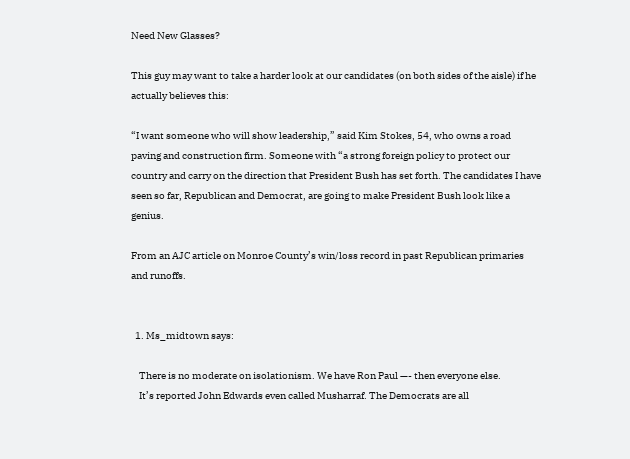Need New Glasses?

This guy may want to take a harder look at our candidates (on both sides of the aisle) if he actually believes this:

“I want someone who will show leadership,” said Kim Stokes, 54, who owns a road paving and construction firm. Someone with “a strong foreign policy to protect our country and carry on the direction that President Bush has set forth. The candidates I have seen so far, Republican and Democrat, are going to make President Bush look like a genius.

From an AJC article on Monroe County’s win/loss record in past Republican primaries and runoffs.


  1. Ms_midtown says:

    There is no moderate on isolationism. We have Ron Paul —- then everyone else.
    It’s reported John Edwards even called Musharraf. The Democrats are all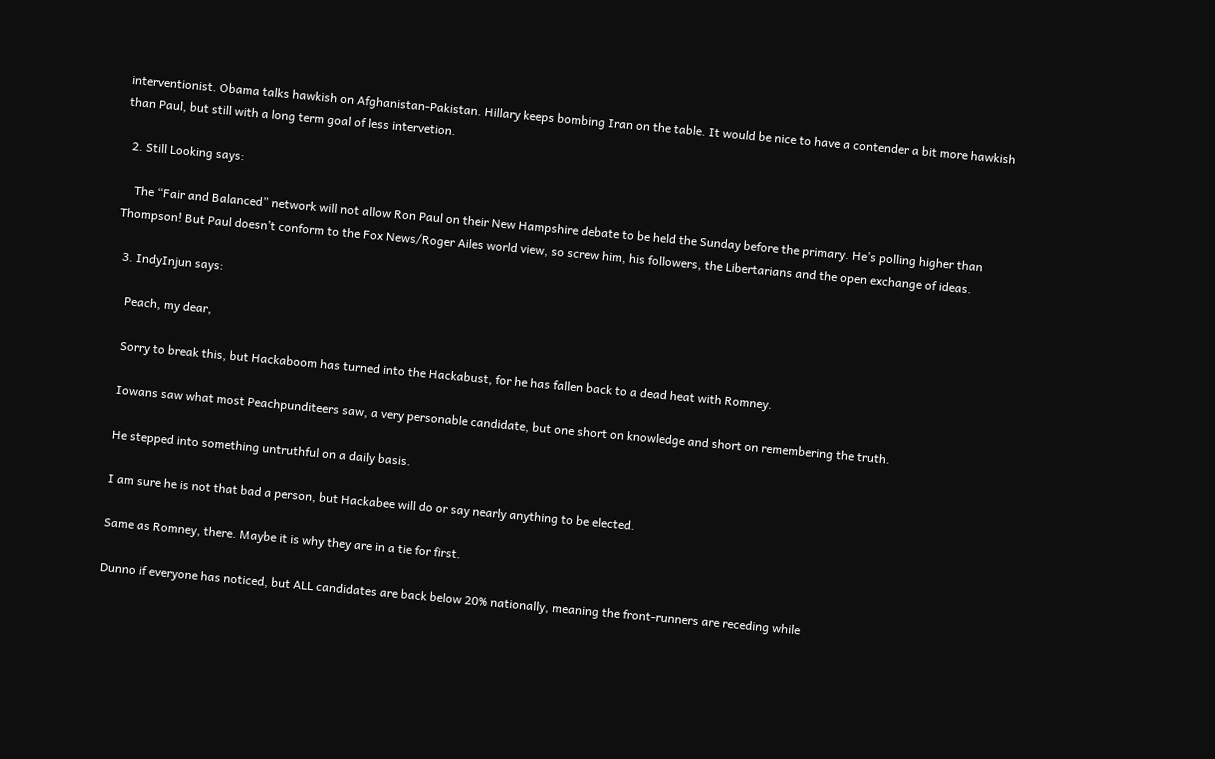interventionist. Obama talks hawkish on Afghanistan-Pakistan. Hillary keeps bombing Iran on the table. It would be nice to have a contender a bit more hawkish than Paul, but still with a long term goal of less intervetion.

  2. Still Looking says:

    The “Fair and Balanced” network will not allow Ron Paul on their New Hampshire debate to be held the Sunday before the primary. He’s polling higher than Thompson! But Paul doesn’t conform to the Fox News/Roger Ailes world view, so screw him, his followers, the Libertarians and the open exchange of ideas.

  3. IndyInjun says:

    Peach, my dear,

    Sorry to break this, but Hackaboom has turned into the Hackabust, for he has fallen back to a dead heat with Romney.

    Iowans saw what most Peachpunditeers saw, a very personable candidate, but one short on knowledge and short on remembering the truth.

    He stepped into something untruthful on a daily basis.

    I am sure he is not that bad a person, but Hackabee will do or say nearly anything to be elected.

    Same as Romney, there. Maybe it is why they are in a tie for first.

    Dunno if everyone has noticed, but ALL candidates are back below 20% nationally, meaning the front-runners are receding while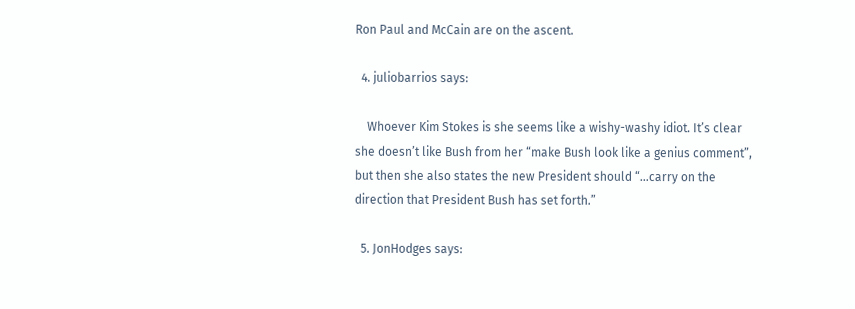Ron Paul and McCain are on the ascent.

  4. juliobarrios says:

    Whoever Kim Stokes is she seems like a wishy-washy idiot. It’s clear she doesn’t like Bush from her “make Bush look like a genius comment”, but then she also states the new President should “…carry on the direction that President Bush has set forth.”

  5. JonHodges says: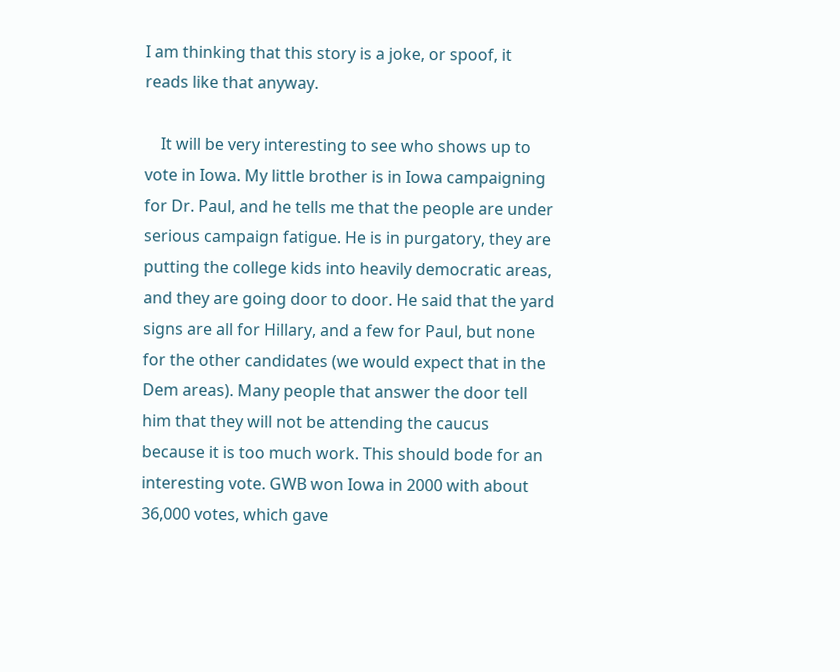I am thinking that this story is a joke, or spoof, it reads like that anyway.

    It will be very interesting to see who shows up to vote in Iowa. My little brother is in Iowa campaigning for Dr. Paul, and he tells me that the people are under serious campaign fatigue. He is in purgatory, they are putting the college kids into heavily democratic areas, and they are going door to door. He said that the yard signs are all for Hillary, and a few for Paul, but none for the other candidates (we would expect that in the Dem areas). Many people that answer the door tell him that they will not be attending the caucus because it is too much work. This should bode for an interesting vote. GWB won Iowa in 2000 with about 36,000 votes, which gave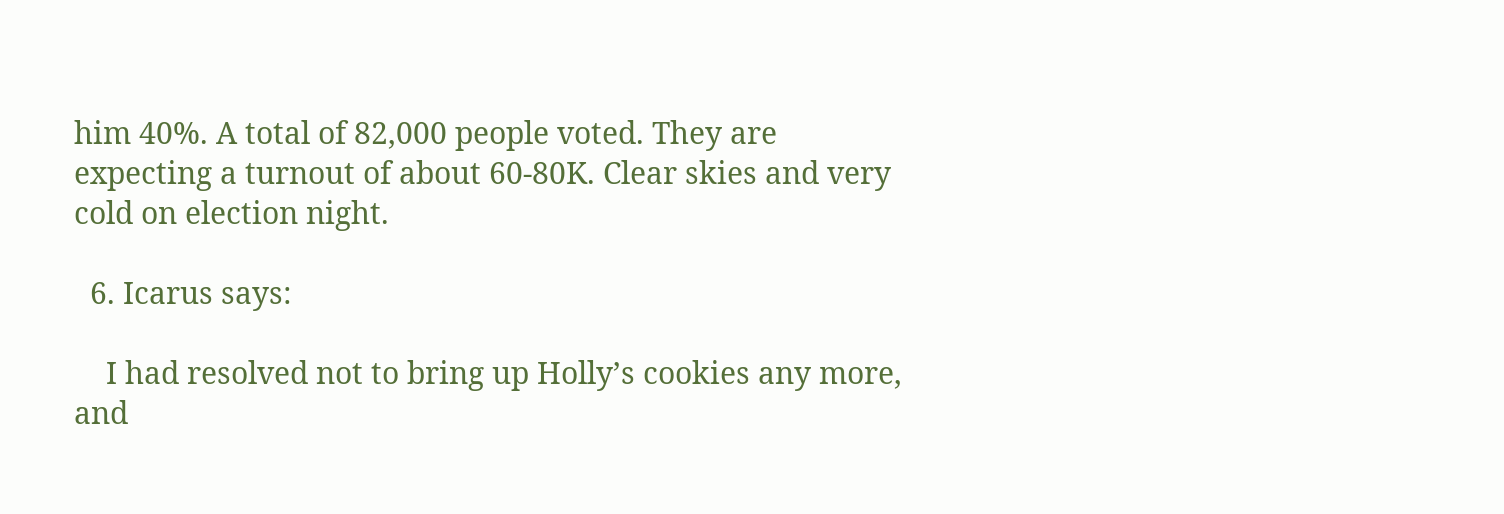him 40%. A total of 82,000 people voted. They are expecting a turnout of about 60-80K. Clear skies and very cold on election night.

  6. Icarus says:

    I had resolved not to bring up Holly’s cookies any more, and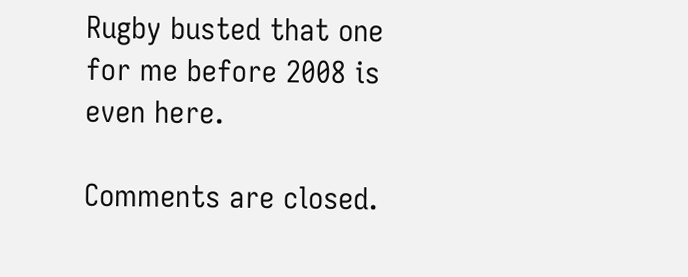Rugby busted that one for me before 2008 is even here.

Comments are closed.